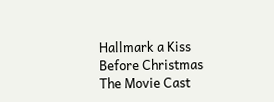Hallmark a Kiss Before Christmas The Movie Cast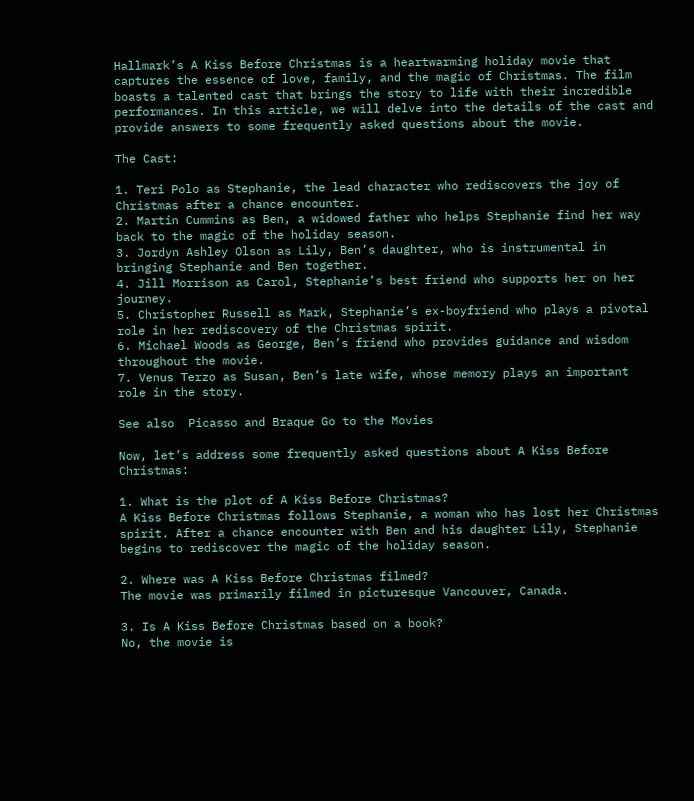Hallmark’s A Kiss Before Christmas is a heartwarming holiday movie that captures the essence of love, family, and the magic of Christmas. The film boasts a talented cast that brings the story to life with their incredible performances. In this article, we will delve into the details of the cast and provide answers to some frequently asked questions about the movie.

The Cast:

1. Teri Polo as Stephanie, the lead character who rediscovers the joy of Christmas after a chance encounter.
2. Martin Cummins as Ben, a widowed father who helps Stephanie find her way back to the magic of the holiday season.
3. Jordyn Ashley Olson as Lily, Ben’s daughter, who is instrumental in bringing Stephanie and Ben together.
4. Jill Morrison as Carol, Stephanie’s best friend who supports her on her journey.
5. Christopher Russell as Mark, Stephanie’s ex-boyfriend who plays a pivotal role in her rediscovery of the Christmas spirit.
6. Michael Woods as George, Ben’s friend who provides guidance and wisdom throughout the movie.
7. Venus Terzo as Susan, Ben’s late wife, whose memory plays an important role in the story.

See also  Picasso and Braque Go to the Movies

Now, let’s address some frequently asked questions about A Kiss Before Christmas:

1. What is the plot of A Kiss Before Christmas?
A Kiss Before Christmas follows Stephanie, a woman who has lost her Christmas spirit. After a chance encounter with Ben and his daughter Lily, Stephanie begins to rediscover the magic of the holiday season.

2. Where was A Kiss Before Christmas filmed?
The movie was primarily filmed in picturesque Vancouver, Canada.

3. Is A Kiss Before Christmas based on a book?
No, the movie is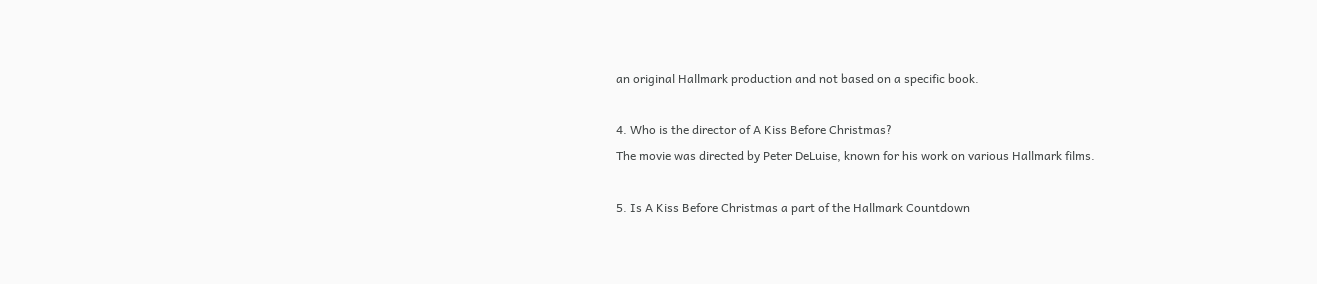an original Hallmark production and not based on a specific book.

4. Who is the director of A Kiss Before Christmas?
The movie was directed by Peter DeLuise, known for his work on various Hallmark films.

5. Is A Kiss Before Christmas a part of the Hallmark Countdown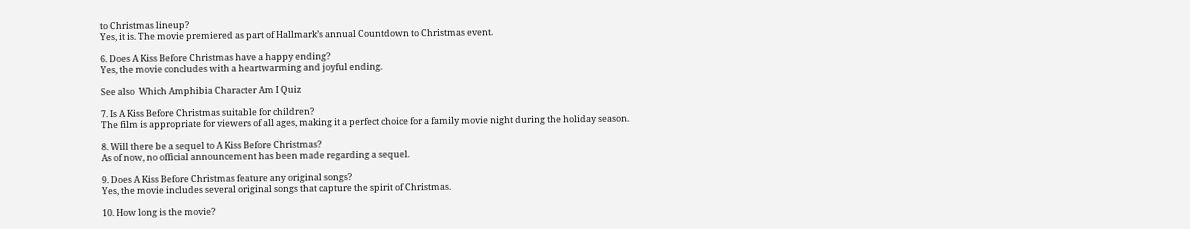to Christmas lineup?
Yes, it is. The movie premiered as part of Hallmark’s annual Countdown to Christmas event.

6. Does A Kiss Before Christmas have a happy ending?
Yes, the movie concludes with a heartwarming and joyful ending.

See also  Which Amphibia Character Am I Quiz

7. Is A Kiss Before Christmas suitable for children?
The film is appropriate for viewers of all ages, making it a perfect choice for a family movie night during the holiday season.

8. Will there be a sequel to A Kiss Before Christmas?
As of now, no official announcement has been made regarding a sequel.

9. Does A Kiss Before Christmas feature any original songs?
Yes, the movie includes several original songs that capture the spirit of Christmas.

10. How long is the movie?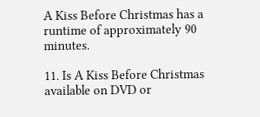A Kiss Before Christmas has a runtime of approximately 90 minutes.

11. Is A Kiss Before Christmas available on DVD or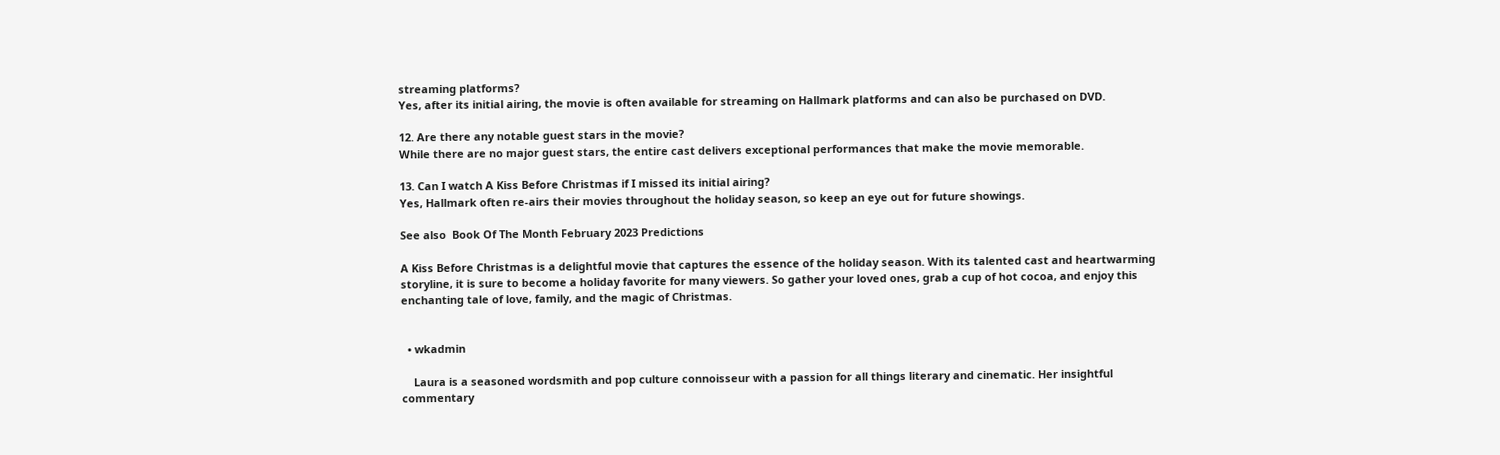streaming platforms?
Yes, after its initial airing, the movie is often available for streaming on Hallmark platforms and can also be purchased on DVD.

12. Are there any notable guest stars in the movie?
While there are no major guest stars, the entire cast delivers exceptional performances that make the movie memorable.

13. Can I watch A Kiss Before Christmas if I missed its initial airing?
Yes, Hallmark often re-airs their movies throughout the holiday season, so keep an eye out for future showings.

See also  Book Of The Month February 2023 Predictions

A Kiss Before Christmas is a delightful movie that captures the essence of the holiday season. With its talented cast and heartwarming storyline, it is sure to become a holiday favorite for many viewers. So gather your loved ones, grab a cup of hot cocoa, and enjoy this enchanting tale of love, family, and the magic of Christmas.


  • wkadmin

    Laura is a seasoned wordsmith and pop culture connoisseur with a passion for all things literary and cinematic. Her insightful commentary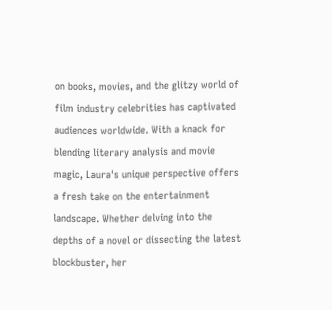on books, movies, and the glitzy world of film industry celebrities has captivated audiences worldwide. With a knack for blending literary analysis and movie magic, Laura's unique perspective offers a fresh take on the entertainment landscape. Whether delving into the depths of a novel or dissecting the latest blockbuster, her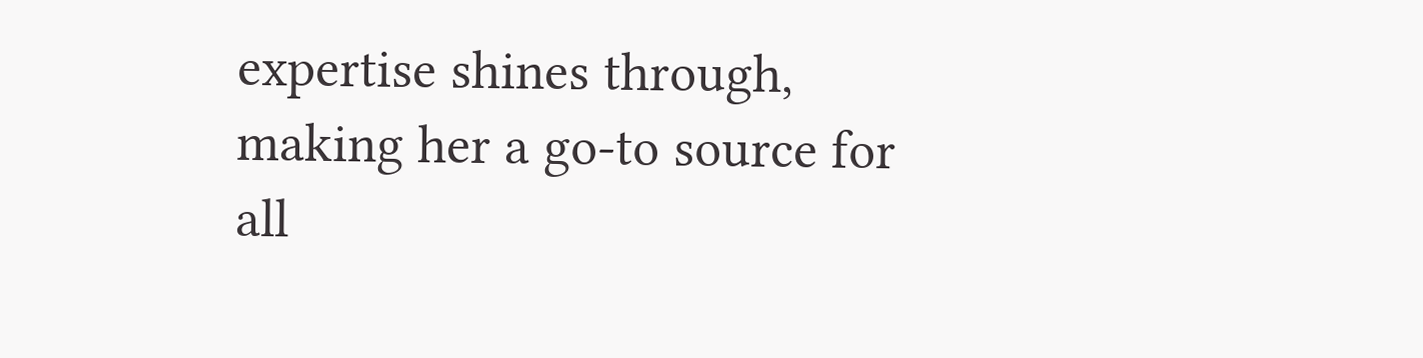expertise shines through, making her a go-to source for all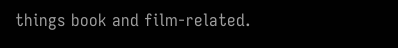things book and film-related.